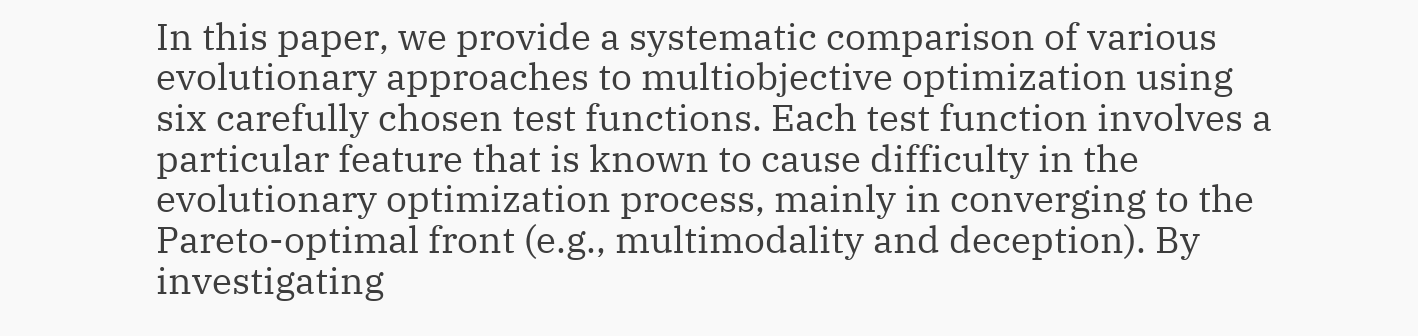In this paper, we provide a systematic comparison of various evolutionary approaches to multiobjective optimization using six carefully chosen test functions. Each test function involves a particular feature that is known to cause difficulty in the evolutionary optimization process, mainly in converging to the Pareto-optimal front (e.g., multimodality and deception). By investigating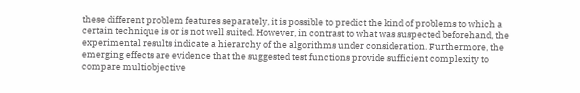these different problem features separately, it is possible to predict the kind of problems to which a certain technique is or is not well suited. However, in contrast to what was suspected beforehand, the experimental results indicate a hierarchy of the algorithms under consideration. Furthermore, the emerging effects are evidence that the suggested test functions provide sufficient complexity to compare multiobjective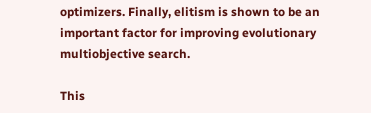optimizers. Finally, elitism is shown to be an important factor for improving evolutionary multiobjective search.

This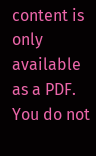content is only available as a PDF.
You do not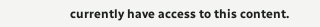currently have access to this content.